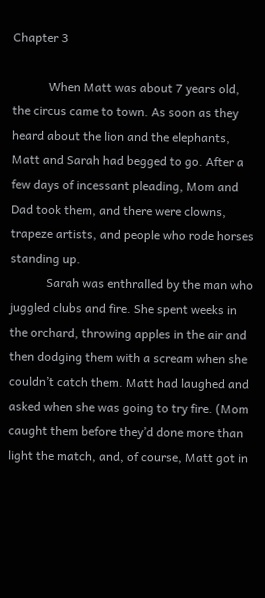Chapter 3

            When Matt was about 7 years old, the circus came to town. As soon as they heard about the lion and the elephants, Matt and Sarah had begged to go. After a few days of incessant pleading, Mom and Dad took them, and there were clowns, trapeze artists, and people who rode horses standing up.
            Sarah was enthralled by the man who juggled clubs and fire. She spent weeks in the orchard, throwing apples in the air and then dodging them with a scream when she couldn’t catch them. Matt had laughed and asked when she was going to try fire. (Mom caught them before they’d done more than light the match, and, of course, Matt got in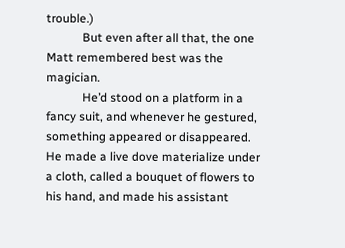trouble.)
            But even after all that, the one Matt remembered best was the magician.
            He’d stood on a platform in a fancy suit, and whenever he gestured, something appeared or disappeared. He made a live dove materialize under a cloth, called a bouquet of flowers to his hand, and made his assistant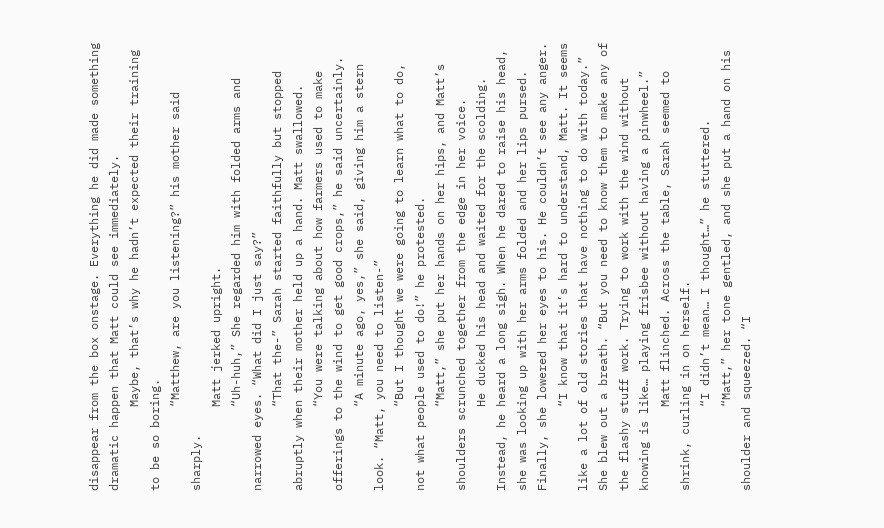disappear from the box onstage. Everything he did made something dramatic happen that Matt could see immediately.
            Maybe, that’s why he hadn’t expected their training to be so boring.
            “Matthew, are you listening?” his mother said sharply.
            Matt jerked upright.
            “Uh-huh,” She regarded him with folded arms and narrowed eyes. “What did I just say?”
            “That the-” Sarah started faithfully but stopped abruptly when their mother held up a hand. Matt swallowed.
            “You were talking about how farmers used to make offerings to the wind to get good crops,” he said uncertainly.
            “A minute ago, yes,” she said, giving him a stern look. “Matt, you need to listen-”
            “But I thought we were going to learn what to do, not what people used to do!” he protested.
            “Matt,” she put her hands on her hips, and Matt’s shoulders scrunched together from the edge in her voice.
            He ducked his head and waited for the scolding. Instead, he heard a long sigh. When he dared to raise his head, she was looking up with her arms folded and her lips pursed. Finally, she lowered her eyes to his. He couldn’t see any anger.
            “I know that it’s hard to understand, Matt. It seems like a lot of old stories that have nothing to do with today.” She blew out a breath. “But you need to know them to make any of the flashy stuff work. Trying to work with the wind without knowing is like… playing frisbee without having a pinwheel.”
            Matt flinched. Across the table, Sarah seemed to shrink, curling in on herself.
            “I didn’t mean… I thought…” he stuttered.
            “Matt,” her tone gentled, and she put a hand on his shoulder and squeezed. “I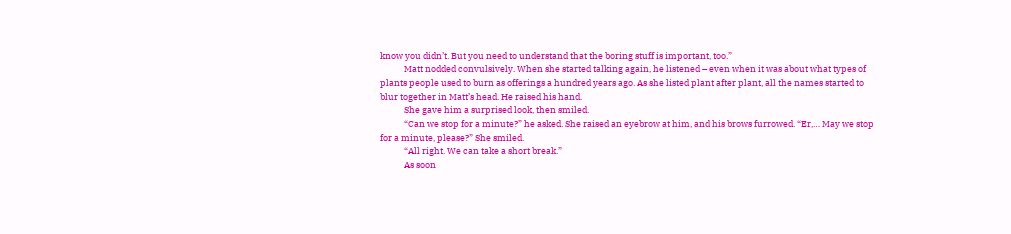know you didn’t. But you need to understand that the boring stuff is important, too.”
            Matt nodded convulsively. When she started talking again, he listened – even when it was about what types of plants people used to burn as offerings a hundred years ago. As she listed plant after plant, all the names started to blur together in Matt’s head. He raised his hand.
            She gave him a surprised look, then smiled.
            “Can we stop for a minute?” he asked. She raised an eyebrow at him, and his brows furrowed. “Er,… May we stop for a minute, please?” She smiled.
            “All right. We can take a short break.”
            As soon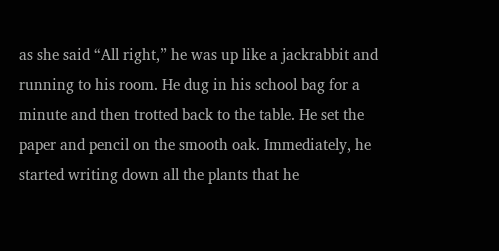as she said “All right,” he was up like a jackrabbit and running to his room. He dug in his school bag for a minute and then trotted back to the table. He set the paper and pencil on the smooth oak. Immediately, he started writing down all the plants that he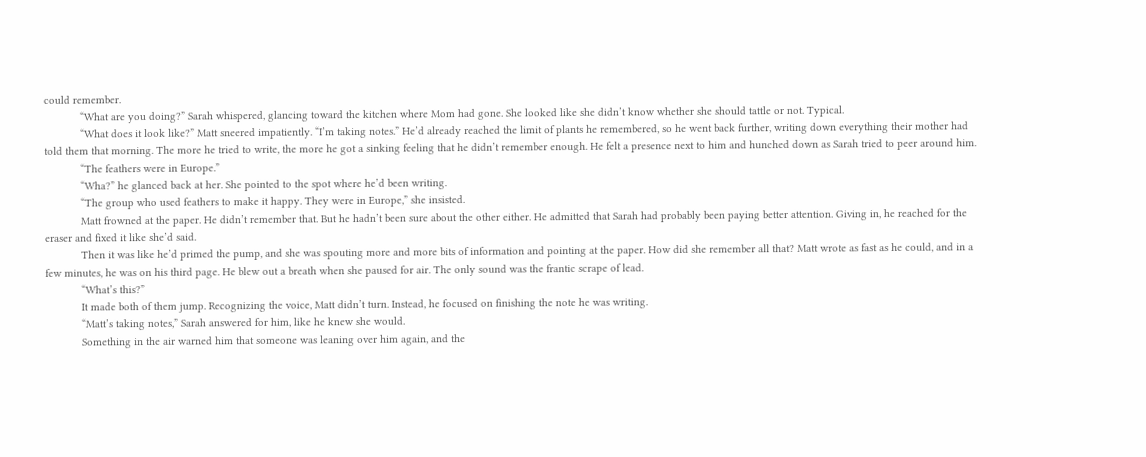could remember.
            “What are you doing?” Sarah whispered, glancing toward the kitchen where Mom had gone. She looked like she didn’t know whether she should tattle or not. Typical.
            “What does it look like?” Matt sneered impatiently. “I’m taking notes.” He’d already reached the limit of plants he remembered, so he went back further, writing down everything their mother had told them that morning. The more he tried to write, the more he got a sinking feeling that he didn’t remember enough. He felt a presence next to him and hunched down as Sarah tried to peer around him.
            “The feathers were in Europe.”
            “Wha?” he glanced back at her. She pointed to the spot where he’d been writing.
            “The group who used feathers to make it happy. They were in Europe,” she insisted.
            Matt frowned at the paper. He didn’t remember that. But he hadn’t been sure about the other either. He admitted that Sarah had probably been paying better attention. Giving in, he reached for the eraser and fixed it like she’d said.
            Then it was like he’d primed the pump, and she was spouting more and more bits of information and pointing at the paper. How did she remember all that? Matt wrote as fast as he could, and in a few minutes, he was on his third page. He blew out a breath when she paused for air. The only sound was the frantic scrape of lead.
            “What’s this?”
            It made both of them jump. Recognizing the voice, Matt didn’t turn. Instead, he focused on finishing the note he was writing.
            “Matt’s taking notes,” Sarah answered for him, like he knew she would.
            Something in the air warned him that someone was leaning over him again, and the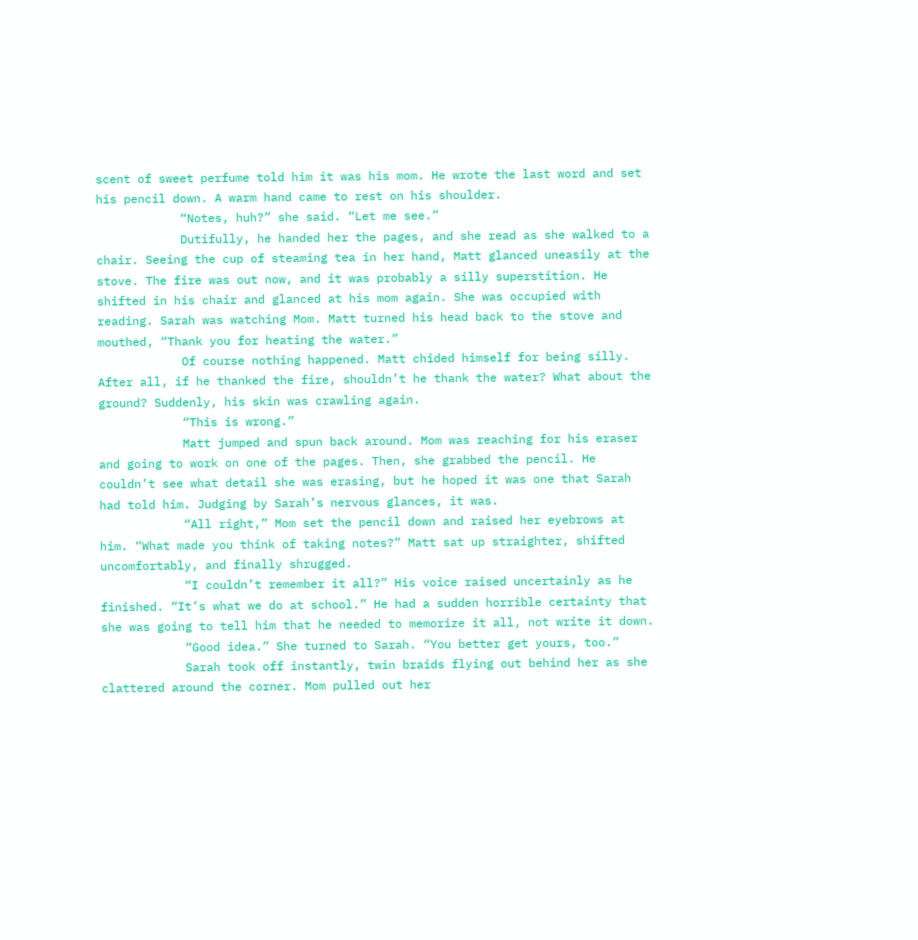scent of sweet perfume told him it was his mom. He wrote the last word and set his pencil down. A warm hand came to rest on his shoulder.
            “Notes, huh?” she said. “Let me see.”
            Dutifully, he handed her the pages, and she read as she walked to a chair. Seeing the cup of steaming tea in her hand, Matt glanced uneasily at the stove. The fire was out now, and it was probably a silly superstition. He shifted in his chair and glanced at his mom again. She was occupied with reading. Sarah was watching Mom. Matt turned his head back to the stove and mouthed, “Thank you for heating the water.”
            Of course nothing happened. Matt chided himself for being silly. After all, if he thanked the fire, shouldn’t he thank the water? What about the ground? Suddenly, his skin was crawling again.
            “This is wrong.”
            Matt jumped and spun back around. Mom was reaching for his eraser and going to work on one of the pages. Then, she grabbed the pencil. He couldn’t see what detail she was erasing, but he hoped it was one that Sarah had told him. Judging by Sarah’s nervous glances, it was.
            “All right,” Mom set the pencil down and raised her eyebrows at him. “What made you think of taking notes?” Matt sat up straighter, shifted uncomfortably, and finally shrugged.
            “I couldn’t remember it all?” His voice raised uncertainly as he finished. “It’s what we do at school.” He had a sudden horrible certainty that she was going to tell him that he needed to memorize it all, not write it down.
            “Good idea.” She turned to Sarah. “You better get yours, too.”
            Sarah took off instantly, twin braids flying out behind her as she clattered around the corner. Mom pulled out her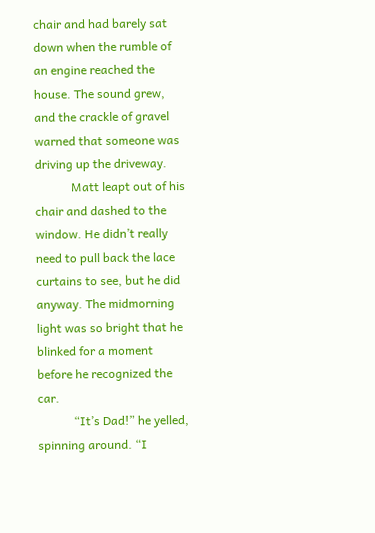chair and had barely sat down when the rumble of an engine reached the house. The sound grew, and the crackle of gravel warned that someone was driving up the driveway.
            Matt leapt out of his chair and dashed to the window. He didn’t really need to pull back the lace curtains to see, but he did anyway. The midmorning light was so bright that he blinked for a moment before he recognized the car.
            “It’s Dad!” he yelled, spinning around. “I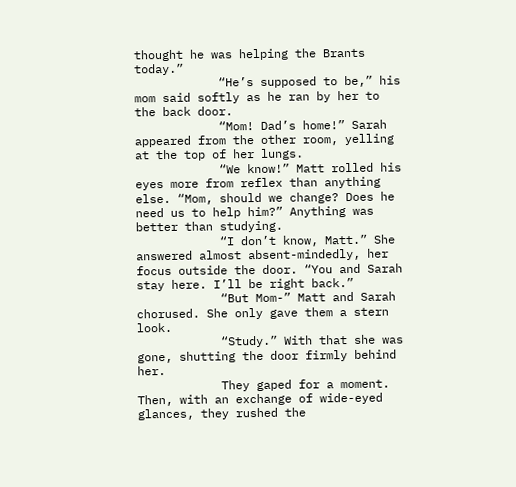thought he was helping the Brants today.”
            “He’s supposed to be,” his mom said softly as he ran by her to the back door.
            “Mom! Dad’s home!” Sarah appeared from the other room, yelling at the top of her lungs.
            “We know!” Matt rolled his eyes more from reflex than anything else. “Mom, should we change? Does he need us to help him?” Anything was better than studying.
            “I don’t know, Matt.” She answered almost absent-mindedly, her focus outside the door. “You and Sarah stay here. I’ll be right back.”
            “But Mom-” Matt and Sarah chorused. She only gave them a stern look.
            “Study.” With that she was gone, shutting the door firmly behind her.
            They gaped for a moment. Then, with an exchange of wide-eyed glances, they rushed the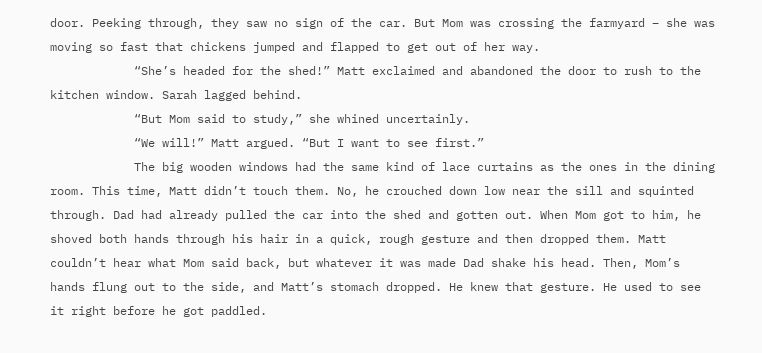door. Peeking through, they saw no sign of the car. But Mom was crossing the farmyard – she was moving so fast that chickens jumped and flapped to get out of her way.
            “She’s headed for the shed!” Matt exclaimed and abandoned the door to rush to the kitchen window. Sarah lagged behind.
            “But Mom said to study,” she whined uncertainly.
            “We will!” Matt argued. “But I want to see first.”
            The big wooden windows had the same kind of lace curtains as the ones in the dining room. This time, Matt didn’t touch them. No, he crouched down low near the sill and squinted through. Dad had already pulled the car into the shed and gotten out. When Mom got to him, he shoved both hands through his hair in a quick, rough gesture and then dropped them. Matt couldn’t hear what Mom said back, but whatever it was made Dad shake his head. Then, Mom’s hands flung out to the side, and Matt’s stomach dropped. He knew that gesture. He used to see it right before he got paddled.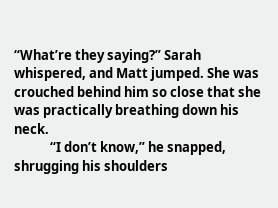“What’re they saying?” Sarah whispered, and Matt jumped. She was crouched behind him so close that she was practically breathing down his neck.
            “I don’t know,” he snapped, shrugging his shoulders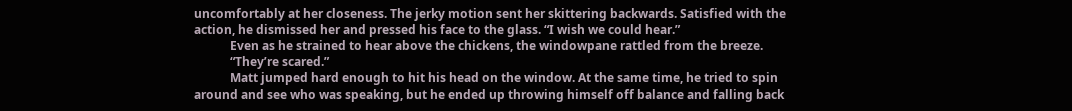uncomfortably at her closeness. The jerky motion sent her skittering backwards. Satisfied with the action, he dismissed her and pressed his face to the glass. “I wish we could hear.”
            Even as he strained to hear above the chickens, the windowpane rattled from the breeze.
            “They’re scared.”
            Matt jumped hard enough to hit his head on the window. At the same time, he tried to spin around and see who was speaking, but he ended up throwing himself off balance and falling back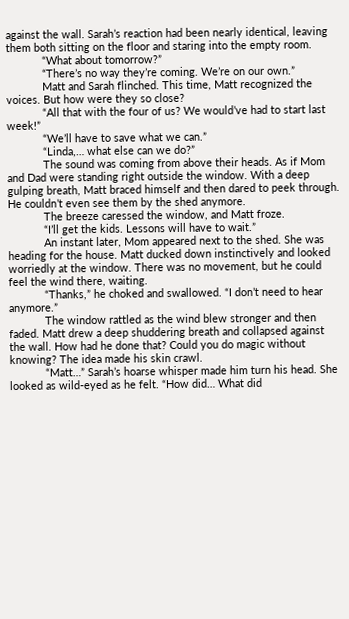against the wall. Sarah’s reaction had been nearly identical, leaving them both sitting on the floor and staring into the empty room.
            “What about tomorrow?”
            “There’s no way they’re coming. We’re on our own.”
            Matt and Sarah flinched. This time, Matt recognized the voices. But how were they so close?
            “All that with the four of us? We would’ve had to start last week!”
            “We’ll have to save what we can.”
            “Linda,… what else can we do?”
            The sound was coming from above their heads. As if Mom and Dad were standing right outside the window. With a deep gulping breath, Matt braced himself and then dared to peek through. He couldn’t even see them by the shed anymore.
            The breeze caressed the window, and Matt froze.
            “I’ll get the kids. Lessons will have to wait.”
            An instant later, Mom appeared next to the shed. She was heading for the house. Matt ducked down instinctively and looked worriedly at the window. There was no movement, but he could feel the wind there, waiting.
            “Thanks,” he choked and swallowed. “I don’t need to hear anymore.”
            The window rattled as the wind blew stronger and then faded. Matt drew a deep shuddering breath and collapsed against the wall. How had he done that? Could you do magic without knowing? The idea made his skin crawl.
            “Matt…” Sarah’s hoarse whisper made him turn his head. She looked as wild-eyed as he felt. “How did… What did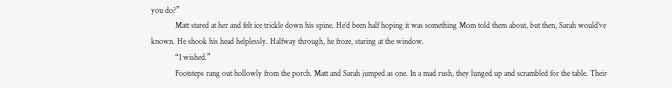you do?”
            Matt stared at her and felt ice trickle down his spine. He’d been half hoping it was something Mom told them about, but then, Sarah would’ve known. He shook his head helplessly. Halfway through, he froze, staring at the window.
            “I wished.”
            Footsteps rang out hollowly from the porch. Matt and Sarah jumped as one. In a mad rush, they lunged up and scrambled for the table. Their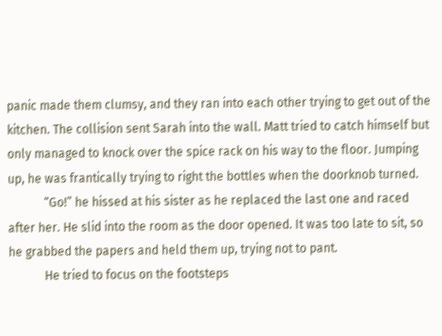panic made them clumsy, and they ran into each other trying to get out of the kitchen. The collision sent Sarah into the wall. Matt tried to catch himself but only managed to knock over the spice rack on his way to the floor. Jumping up, he was frantically trying to right the bottles when the doorknob turned.
            “Go!” he hissed at his sister as he replaced the last one and raced after her. He slid into the room as the door opened. It was too late to sit, so he grabbed the papers and held them up, trying not to pant.
            He tried to focus on the footsteps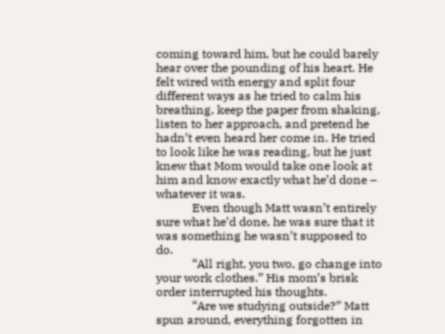coming toward him, but he could barely hear over the pounding of his heart. He felt wired with energy and split four different ways as he tried to calm his breathing, keep the paper from shaking, listen to her approach, and pretend he hadn’t even heard her come in. He tried to look like he was reading, but he just knew that Mom would take one look at him and know exactly what he’d done – whatever it was.
            Even though Matt wasn’t entirely sure what he’d done, he was sure that it was something he wasn’t supposed to do.
            “All right, you two, go change into your work clothes.” His mom’s brisk order interrupted his thoughts.
            “Are we studying outside?” Matt spun around, everything forgotten in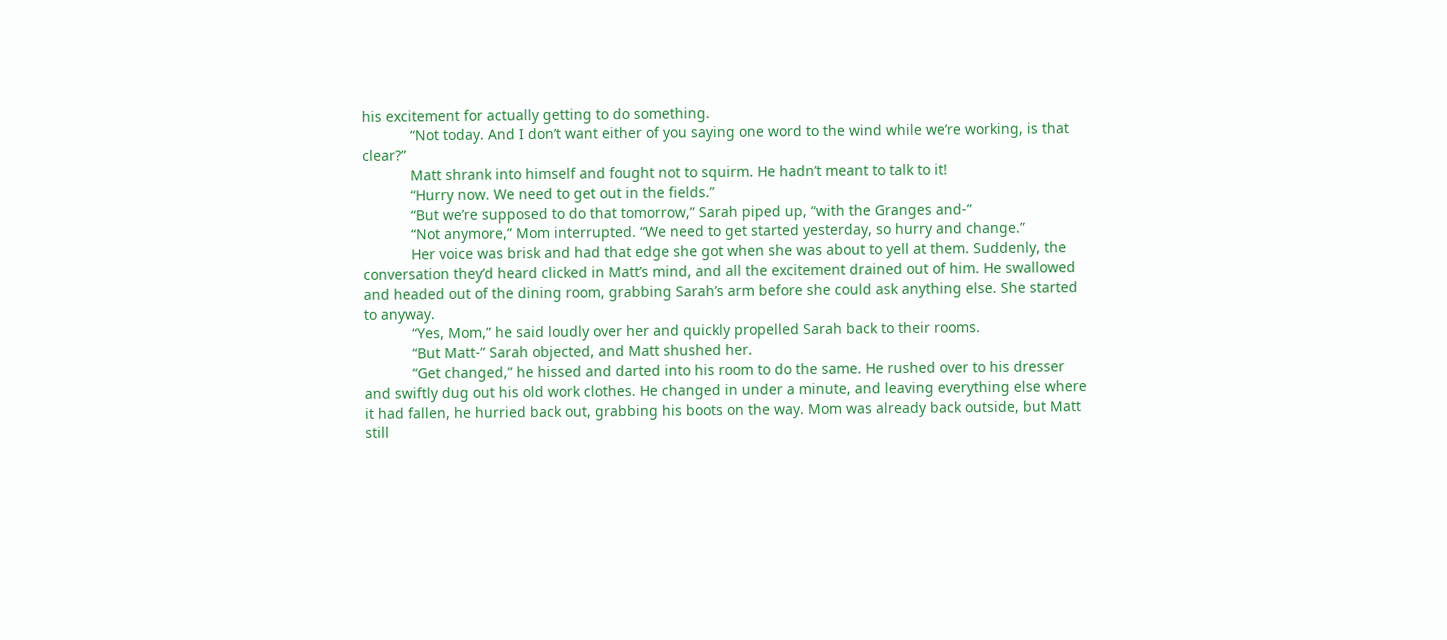his excitement for actually getting to do something.
            “Not today. And I don’t want either of you saying one word to the wind while we’re working, is that clear?”
            Matt shrank into himself and fought not to squirm. He hadn’t meant to talk to it!
            “Hurry now. We need to get out in the fields.”
            “But we’re supposed to do that tomorrow,” Sarah piped up, “with the Granges and-”
            “Not anymore,” Mom interrupted. “We need to get started yesterday, so hurry and change.”
            Her voice was brisk and had that edge she got when she was about to yell at them. Suddenly, the conversation they’d heard clicked in Matt’s mind, and all the excitement drained out of him. He swallowed and headed out of the dining room, grabbing Sarah’s arm before she could ask anything else. She started to anyway.
            “Yes, Mom,” he said loudly over her and quickly propelled Sarah back to their rooms.
            “But Matt-” Sarah objected, and Matt shushed her.
            “Get changed,” he hissed and darted into his room to do the same. He rushed over to his dresser and swiftly dug out his old work clothes. He changed in under a minute, and leaving everything else where it had fallen, he hurried back out, grabbing his boots on the way. Mom was already back outside, but Matt still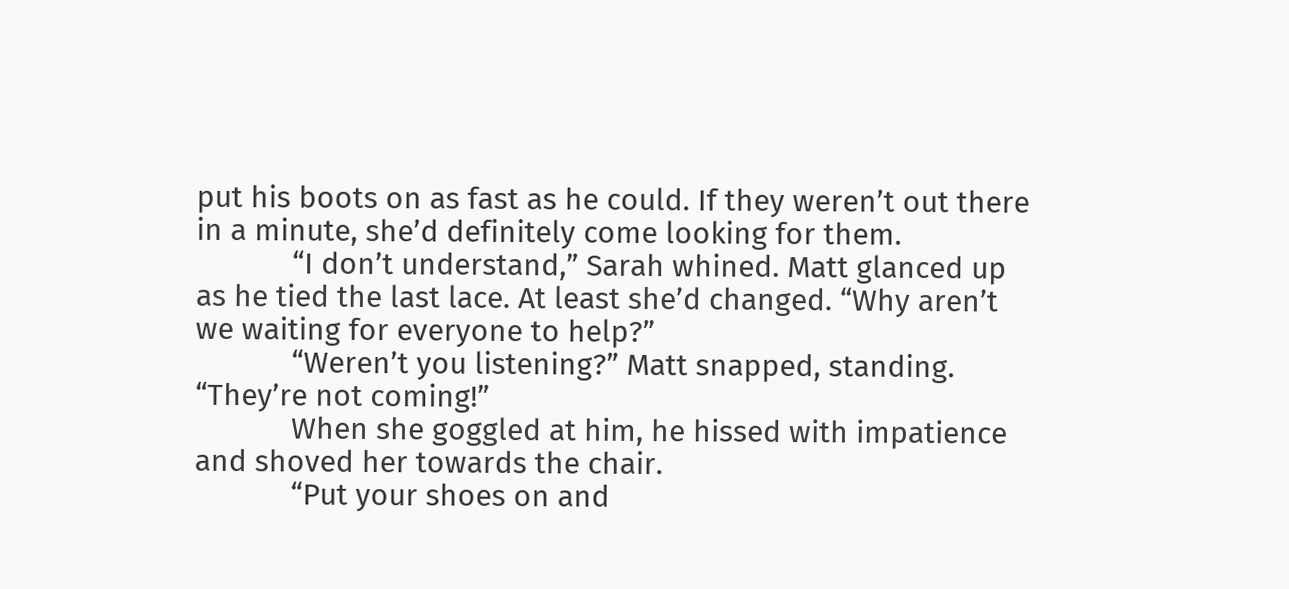put his boots on as fast as he could. If they weren’t out there in a minute, she’d definitely come looking for them.
            “I don’t understand,” Sarah whined. Matt glanced up as he tied the last lace. At least she’d changed. “Why aren’t we waiting for everyone to help?”
            “Weren’t you listening?” Matt snapped, standing. “They’re not coming!”
            When she goggled at him, he hissed with impatience and shoved her towards the chair.
            “Put your shoes on and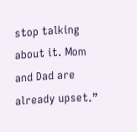stop talking about it. Mom and Dad are already upset.”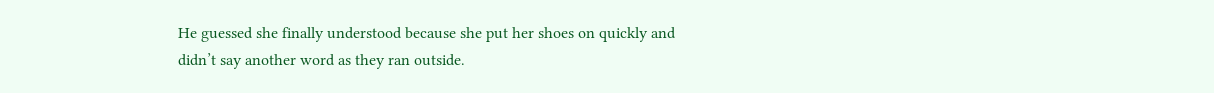He guessed she finally understood because she put her shoes on quickly and didn’t say another word as they ran outside.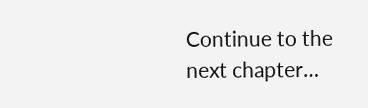Continue to the next chapter…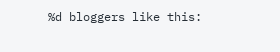%d bloggers like this: